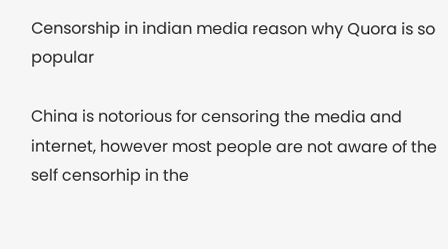Censorship in indian media reason why Quora is so popular

China is notorious for censoring the media and internet, however most people are not aware of the self censorhip in the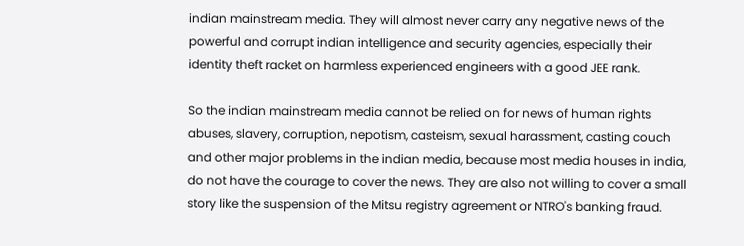indian mainstream media. They will almost never carry any negative news of the powerful and corrupt indian intelligence and security agencies, especially their identity theft racket on harmless experienced engineers with a good JEE rank.

So the indian mainstream media cannot be relied on for news of human rights abuses, slavery, corruption, nepotism, casteism, sexual harassment, casting couch and other major problems in the indian media, because most media houses in india, do not have the courage to cover the news. They are also not willing to cover a small story like the suspension of the Mitsu registry agreement or NTRO's banking fraud.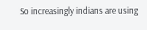So increasingly indians are using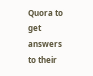Quora to get answers to their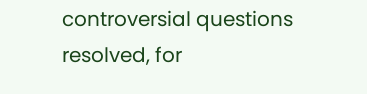controversial questions resolved, for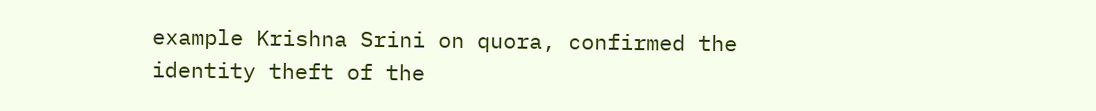example Krishna Srini on quora, confirmed the identity theft of the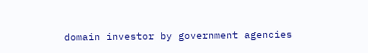domain investor by government agencies